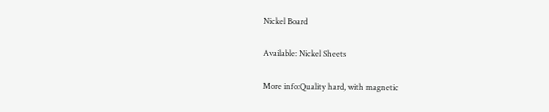Nickel Board

Available: Nickel Sheets

More info:Quality hard, with magnetic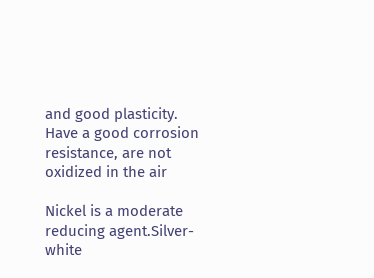and good plasticity. Have a good corrosion resistance, are not oxidized in the air

Nickel is a moderate reducing agent.Silver-white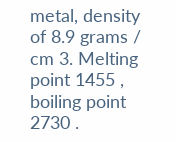metal, density of 8.9 grams / cm 3. Melting point 1455 , boiling point 2730 .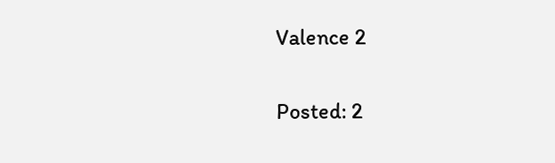Valence 2

Posted: 2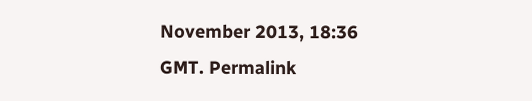November 2013, 18:36 GMT. Permalink